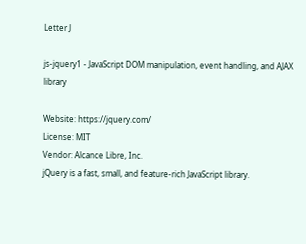Letter J

js-jquery1 - JavaScript DOM manipulation, event handling, and AJAX library

Website: https://jquery.com/
License: MIT
Vendor: Alcance Libre, Inc.
jQuery is a fast, small, and feature-rich JavaScript library.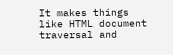It makes things
like HTML document traversal and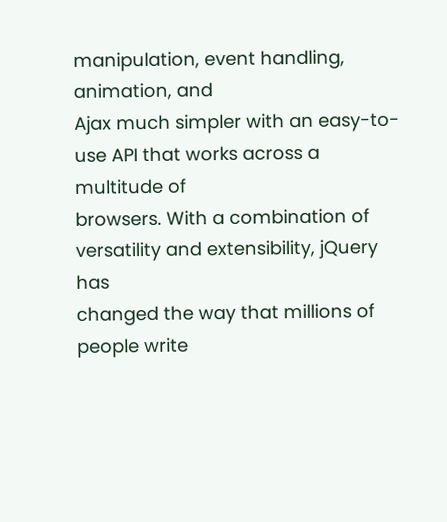manipulation, event handling, animation, and
Ajax much simpler with an easy-to-use API that works across a multitude of
browsers. With a combination of versatility and extensibility, jQuery has
changed the way that millions of people write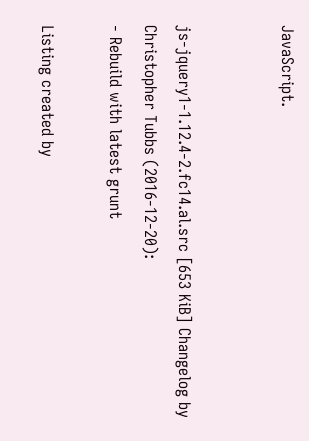JavaScript.


js-jquery1-1.12.4-2.fc14.al.src [653 KiB] Changelog by Christopher Tubbs (2016-12-20):
- Rebuild with latest grunt

Listing created by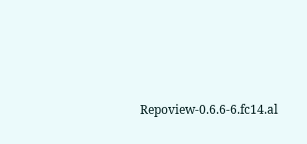Repoview-0.6.6-6.fc14.al